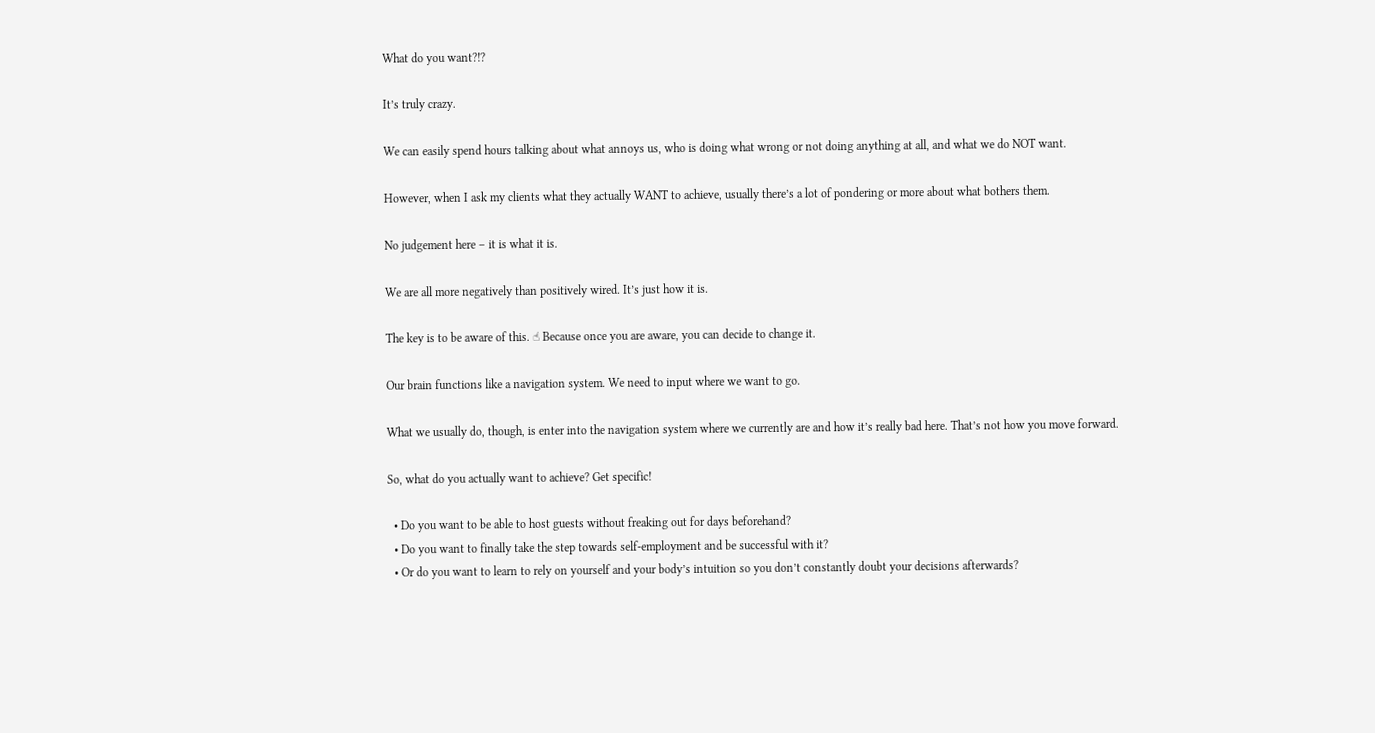What do you want?!?

It’s truly crazy.

We can easily spend hours talking about what annoys us, who is doing what wrong or not doing anything at all, and what we do NOT want.

However, when I ask my clients what they actually WANT to achieve, usually there’s a lot of pondering or more about what bothers them.

No judgement here – it is what it is.

We are all more negatively than positively wired. It’s just how it is.

The key is to be aware of this. ☝ Because once you are aware, you can decide to change it.

Our brain functions like a navigation system. We need to input where we want to go.

What we usually do, though, is enter into the navigation system where we currently are and how it’s really bad here. That’s not how you move forward.

So, what do you actually want to achieve? Get specific!

  • Do you want to be able to host guests without freaking out for days beforehand?
  • Do you want to finally take the step towards self-employment and be successful with it?
  • Or do you want to learn to rely on yourself and your body’s intuition so you don’t constantly doubt your decisions afterwards?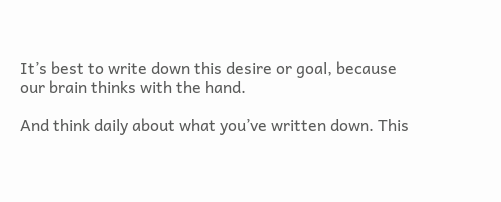It’s best to write down this desire or goal, because our brain thinks with the hand.

And think daily about what you’ve written down. This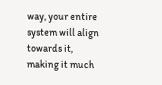way, your entire system will align towards it, making it much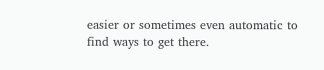easier or sometimes even automatic to find ways to get there.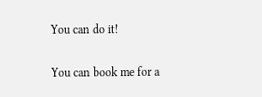You can do it!

You can book me for a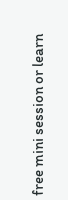free mini session or learn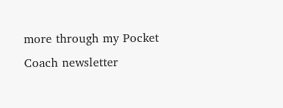more through my Pocket Coach newsletter